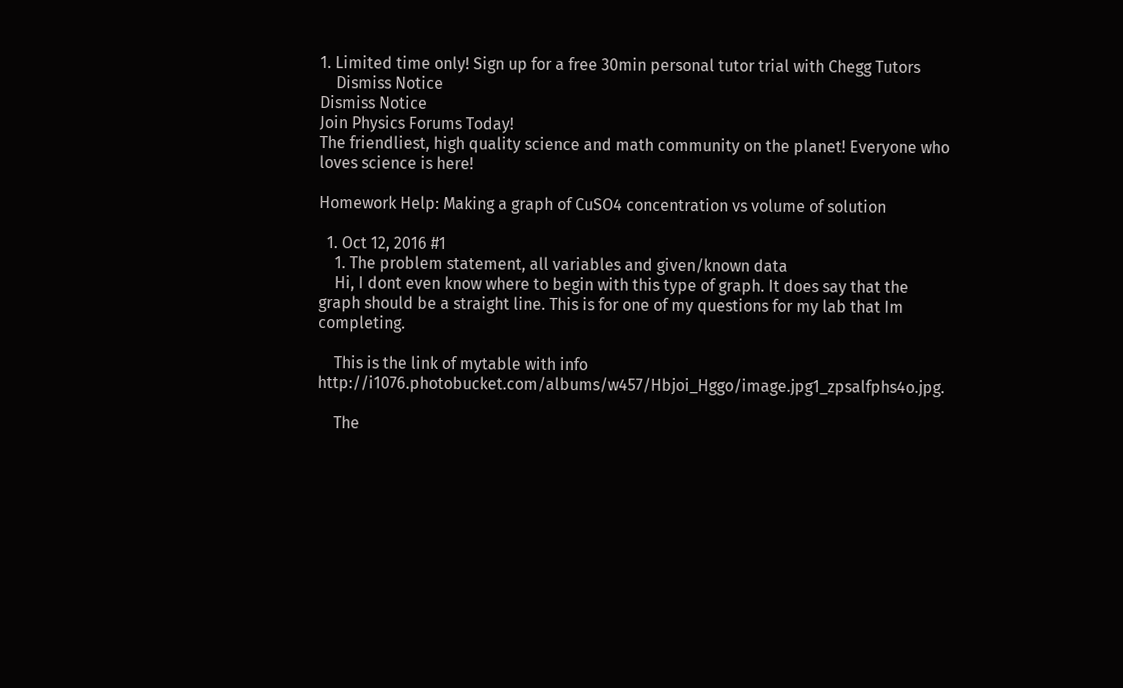1. Limited time only! Sign up for a free 30min personal tutor trial with Chegg Tutors
    Dismiss Notice
Dismiss Notice
Join Physics Forums Today!
The friendliest, high quality science and math community on the planet! Everyone who loves science is here!

Homework Help: Making a graph of CuSO4 concentration vs volume of solution

  1. Oct 12, 2016 #1
    1. The problem statement, all variables and given/known data
    Hi, I dont even know where to begin with this type of graph. It does say that the graph should be a straight line. This is for one of my questions for my lab that Im completing.

    This is the link of mytable with info http://i1076.photobucket.com/albums/w457/Hbjoi_Hggo/image.jpg1_zpsalfphs4o.jpg.

    The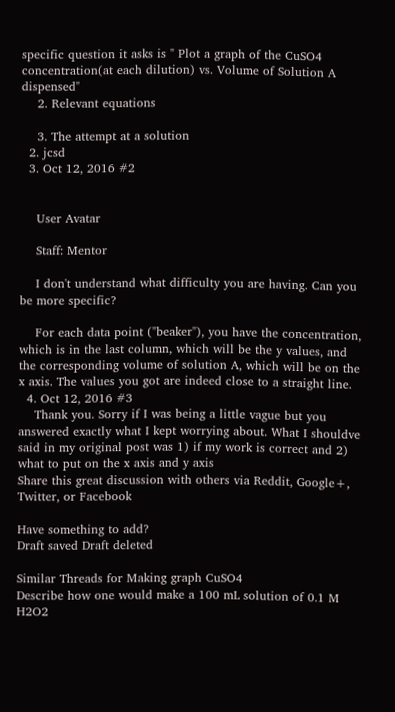specific question it asks is " Plot a graph of the CuSO4 concentration(at each dilution) vs. Volume of Solution A dispensed"
    2. Relevant equations

    3. The attempt at a solution
  2. jcsd
  3. Oct 12, 2016 #2


    User Avatar

    Staff: Mentor

    I don't understand what difficulty you are having. Can you be more specific?

    For each data point ("beaker"), you have the concentration, which is in the last column, which will be the y values, and the corresponding volume of solution A, which will be on the x axis. The values you got are indeed close to a straight line.
  4. Oct 12, 2016 #3
    Thank you. Sorry if I was being a little vague but you answered exactly what I kept worrying about. What I shouldve said in my original post was 1) if my work is correct and 2) what to put on the x axis and y axis
Share this great discussion with others via Reddit, Google+, Twitter, or Facebook

Have something to add?
Draft saved Draft deleted

Similar Threads for Making graph CuSO4
Describe how one would make a 100 mL solution of 0.1 M H2O2